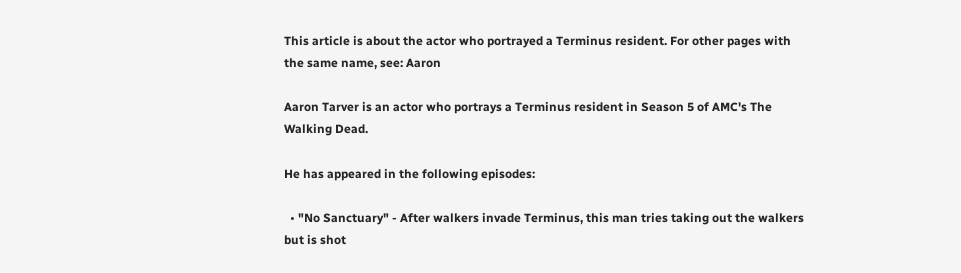This article is about the actor who portrayed a Terminus resident. For other pages with the same name, see: Aaron

Aaron Tarver is an actor who portrays a Terminus resident in Season 5 of AMC's The Walking Dead.

He has appeared in the following episodes:

  • "No Sanctuary" - After walkers invade Terminus, this man tries taking out the walkers but is shot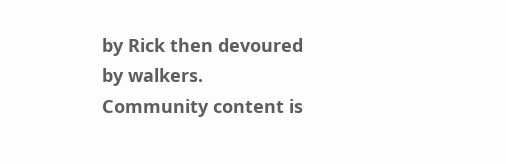by Rick then devoured by walkers.
Community content is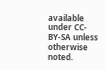available under CC-BY-SA unless otherwise noted.